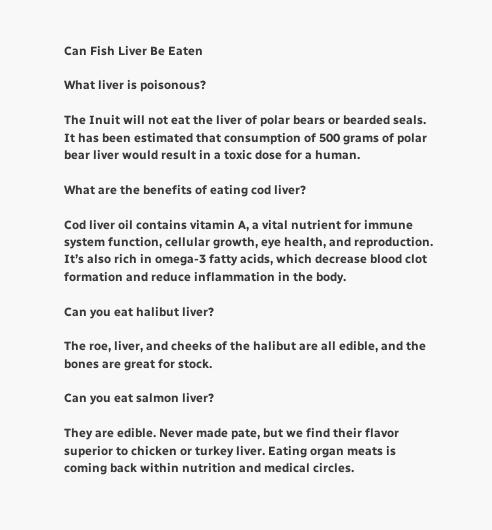Can Fish Liver Be Eaten

What liver is poisonous?

The Inuit will not eat the liver of polar bears or bearded seals. It has been estimated that consumption of 500 grams of polar bear liver would result in a toxic dose for a human.

What are the benefits of eating cod liver?

Cod liver oil contains vitamin A, a vital nutrient for immune system function, cellular growth, eye health, and reproduction. It’s also rich in omega-3 fatty acids, which decrease blood clot formation and reduce inflammation in the body.

Can you eat halibut liver?

The roe, liver, and cheeks of the halibut are all edible, and the bones are great for stock.

Can you eat salmon liver?

They are edible. Never made pate, but we find their flavor superior to chicken or turkey liver. Eating organ meats is coming back within nutrition and medical circles.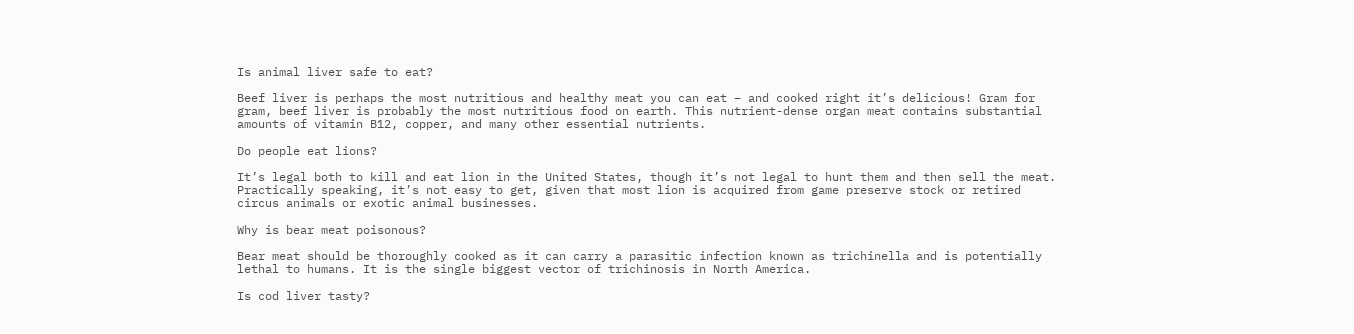Is animal liver safe to eat?

Beef liver is perhaps the most nutritious and healthy meat you can eat – and cooked right it’s delicious! Gram for gram, beef liver is probably the most nutritious food on earth. This nutrient-dense organ meat contains substantial amounts of vitamin B12, copper, and many other essential nutrients.

Do people eat lions?

It’s legal both to kill and eat lion in the United States, though it’s not legal to hunt them and then sell the meat. Practically speaking, it’s not easy to get, given that most lion is acquired from game preserve stock or retired circus animals or exotic animal businesses.

Why is bear meat poisonous?

Bear meat should be thoroughly cooked as it can carry a parasitic infection known as trichinella and is potentially lethal to humans. It is the single biggest vector of trichinosis in North America.

Is cod liver tasty?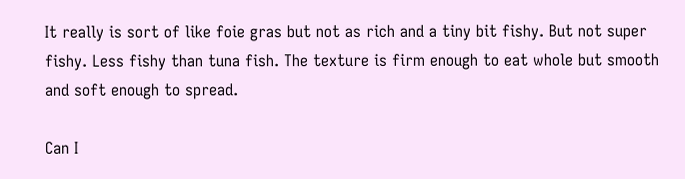It really is sort of like foie gras but not as rich and a tiny bit fishy. But not super fishy. Less fishy than tuna fish. The texture is firm enough to eat whole but smooth and soft enough to spread.

Can I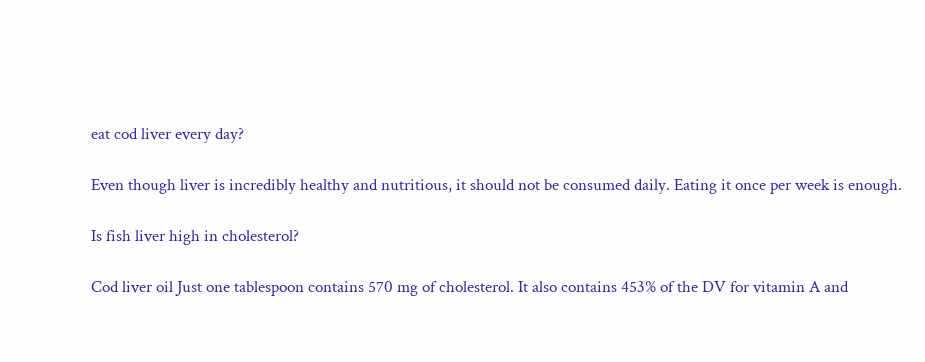eat cod liver every day?

Even though liver is incredibly healthy and nutritious, it should not be consumed daily. Eating it once per week is enough.

Is fish liver high in cholesterol?

Cod liver oil Just one tablespoon contains 570 mg of cholesterol. It also contains 453% of the DV for vitamin A and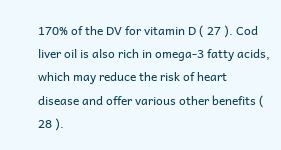170% of the DV for vitamin D ( 27 ). Cod liver oil is also rich in omega-3 fatty acids, which may reduce the risk of heart disease and offer various other benefits ( 28 ).